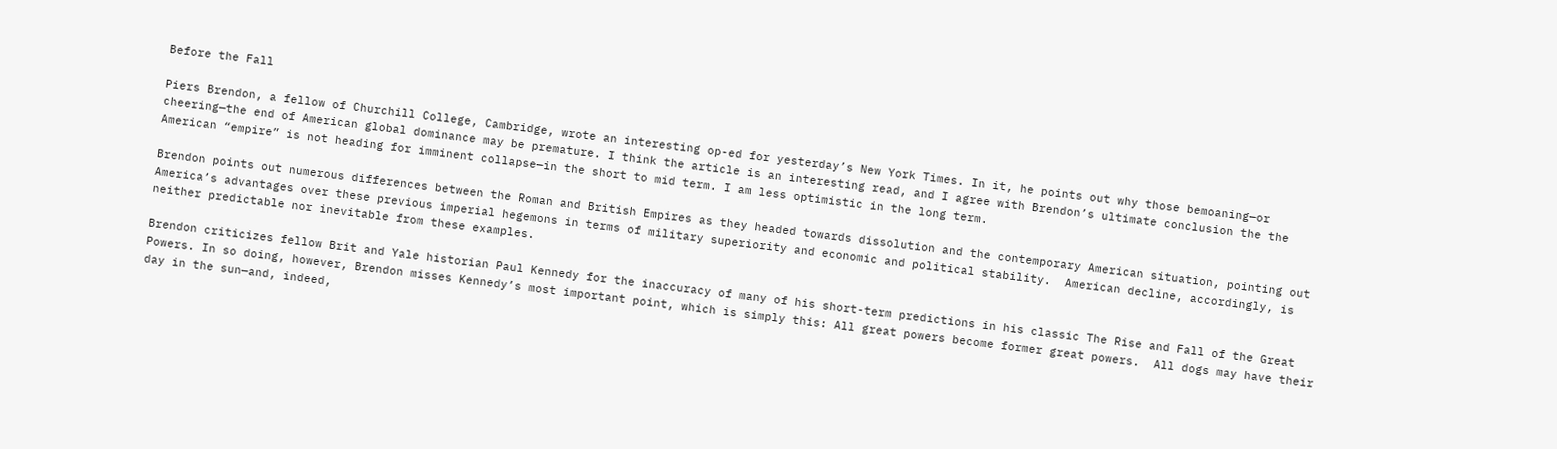Before the Fall

Piers Brendon, a fellow of Churchill College, Cambridge, wrote an interesting op-ed for yesterday’s New York Times. In it, he points out why those bemoaning—or cheering—the end of American global dominance may be premature. I think the article is an interesting read, and I agree with Brendon’s ultimate conclusion the the American “empire” is not heading for imminent collapse—in the short to mid term. I am less optimistic in the long term.

Brendon points out numerous differences between the Roman and British Empires as they headed towards dissolution and the contemporary American situation, pointing out America’s advantages over these previous imperial hegemons in terms of military superiority and economic and political stability.  American decline, accordingly, is neither predictable nor inevitable from these examples.

Brendon criticizes fellow Brit and Yale historian Paul Kennedy for the inaccuracy of many of his short-term predictions in his classic The Rise and Fall of the Great Powers. In so doing, however, Brendon misses Kennedy’s most important point, which is simply this: All great powers become former great powers.  All dogs may have their day in the sun—and, indeed,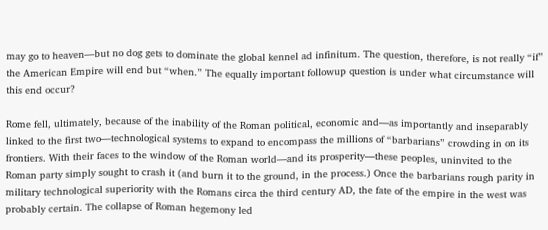may go to heaven—but no dog gets to dominate the global kennel ad infinitum. The question, therefore, is not really “if” the American Empire will end but “when.” The equally important followup question is under what circumstance will this end occur?

Rome fell, ultimately, because of the inability of the Roman political, economic and—as importantly and inseparably linked to the first two—technological systems to expand to encompass the millions of “barbarians” crowding in on its frontiers. With their faces to the window of the Roman world—and its prosperity—these peoples, uninvited to the Roman party simply sought to crash it (and burn it to the ground, in the process.) Once the barbarians rough parity in military technological superiority with the Romans circa the third century AD, the fate of the empire in the west was probably certain. The collapse of Roman hegemony led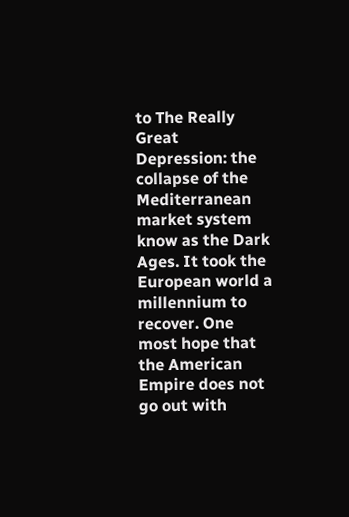to The Really Great Depression: the collapse of the Mediterranean market system know as the Dark Ages. It took the European world a millennium to recover. One most hope that the American Empire does not go out with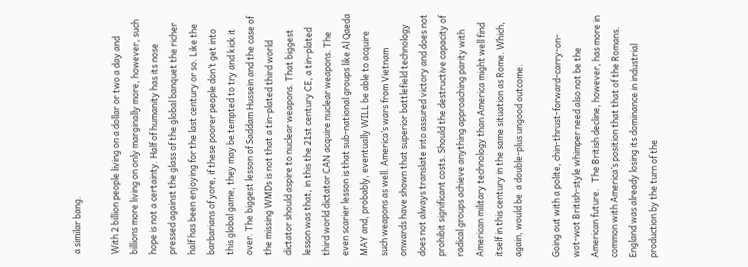a similar bang.

With 2 billion people living on a dollar or two a day and billions more living on only marginally more, however, such hope is not a certainty. Half of humanity has its nose pressed against the glass of the global banquet the richer half has been enjoying for the last century or so. Like the barbarians of yore, if these poorer people don’t get into this global game, they may be tempted to try and kick it over. The biggest lesson of Saddam Hussein and the case of the missing WMDs is not that a tin-plated third world dictator should aspire to nuclear weapons. That biggest lesson was that, in this the 21st century CE, a tin-plated third world dictator CAN acquire nuclear weapons. The even scarier lesson is that sub-national groups like Al Qaeda MAY and, probably, eventually WILL be able to acquire such weapons as well. America’s wars from Vietnam onwards have shown that superior battlefield technology does not always translate into assured victory and does not prohibit significant costs. Should the destructive capacity of radical groups achieve anything approaching parity with American military technology than America might well find itself in this century in the same situation as Rome. Which, again, would be  a double-plus ungood outcome.

Going out with a polite, chin-thrust-forward-carry-on-wot-wot British-style whimper need also not be the American future.   The British decline, however, has more in common with America’s position that that of the Romans. England was already losing its dominance in industrial production by the turn of the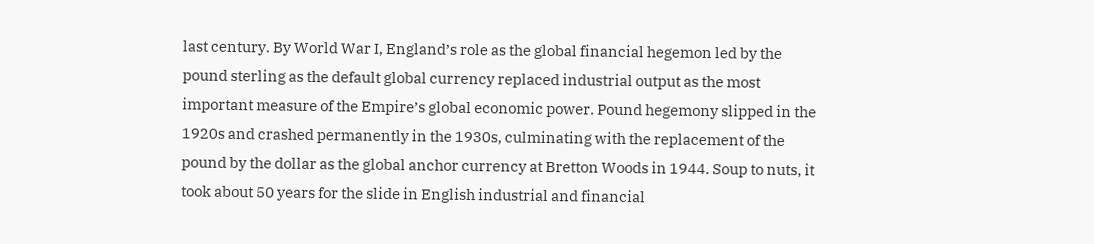last century. By World War I, England’s role as the global financial hegemon led by the pound sterling as the default global currency replaced industrial output as the most important measure of the Empire’s global economic power. Pound hegemony slipped in the 1920s and crashed permanently in the 1930s, culminating with the replacement of the pound by the dollar as the global anchor currency at Bretton Woods in 1944. Soup to nuts, it took about 50 years for the slide in English industrial and financial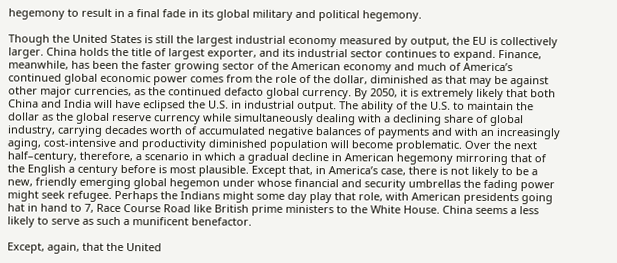hegemony to result in a final fade in its global military and political hegemony.

Though the United States is still the largest industrial economy measured by output, the EU is collectively larger. China holds the title of largest exporter, and its industrial sector continues to expand. Finance, meanwhile, has been the faster growing sector of the American economy and much of America’s continued global economic power comes from the role of the dollar, diminished as that may be against other major currencies, as the continued defacto global currency. By 2050, it is extremely likely that both China and India will have eclipsed the U.S. in industrial output. The ability of the U.S. to maintain the dollar as the global reserve currency while simultaneously dealing with a declining share of global industry, carrying decades worth of accumulated negative balances of payments and with an increasingly aging, cost-intensive and productivity diminished population will become problematic. Over the next half–century, therefore, a scenario in which a gradual decline in American hegemony mirroring that of the English a century before is most plausible. Except that, in America’s case, there is not likely to be a new, friendly emerging global hegemon under whose financial and security umbrellas the fading power might seek refugee. Perhaps the Indians might some day play that role, with American presidents going hat in hand to 7, Race Course Road like British prime ministers to the White House. China seems a less likely to serve as such a munificent benefactor.

Except, again, that the United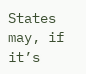States may, if it’s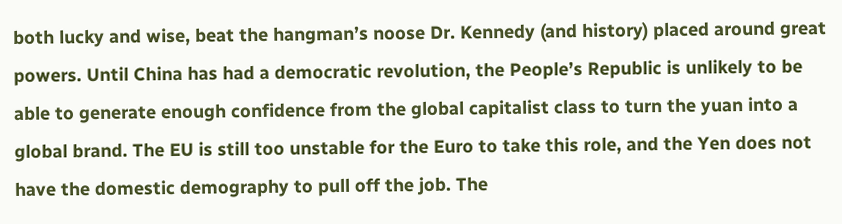both lucky and wise, beat the hangman’s noose Dr. Kennedy (and history) placed around great powers. Until China has had a democratic revolution, the People’s Republic is unlikely to be able to generate enough confidence from the global capitalist class to turn the yuan into a global brand. The EU is still too unstable for the Euro to take this role, and the Yen does not have the domestic demography to pull off the job. The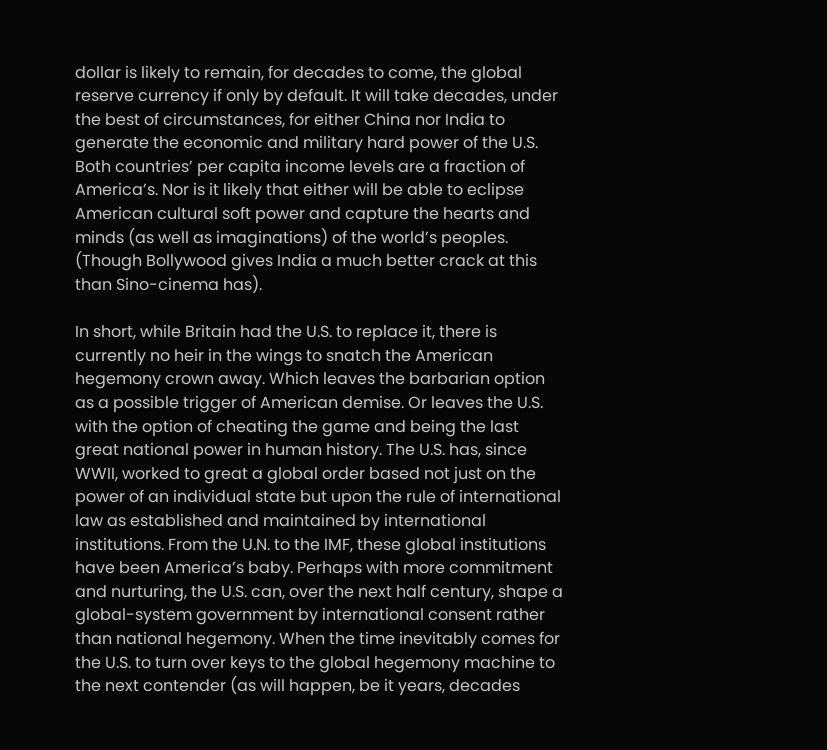dollar is likely to remain, for decades to come, the global reserve currency if only by default. It will take decades, under the best of circumstances, for either China nor India to generate the economic and military hard power of the U.S. Both countries’ per capita income levels are a fraction of America’s. Nor is it likely that either will be able to eclipse American cultural soft power and capture the hearts and minds (as well as imaginations) of the world’s peoples. (Though Bollywood gives India a much better crack at this than Sino-cinema has).

In short, while Britain had the U.S. to replace it, there is currently no heir in the wings to snatch the American hegemony crown away. Which leaves the barbarian option as a possible trigger of American demise. Or leaves the U.S. with the option of cheating the game and being the last great national power in human history. The U.S. has, since WWII, worked to great a global order based not just on the power of an individual state but upon the rule of international law as established and maintained by international institutions. From the U.N. to the IMF, these global institutions have been America’s baby. Perhaps with more commitment and nurturing, the U.S. can, over the next half century, shape a global-system government by international consent rather than national hegemony. When the time inevitably comes for the U.S. to turn over keys to the global hegemony machine to the next contender (as will happen, be it years, decades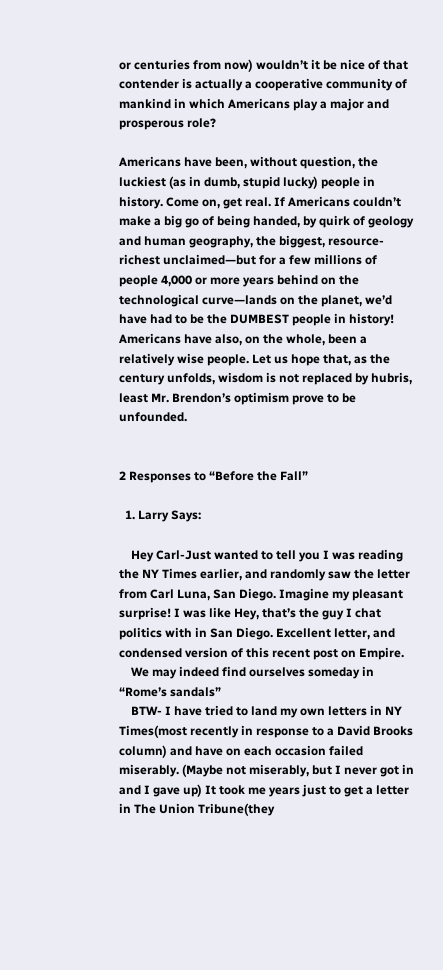or centuries from now) wouldn’t it be nice of that contender is actually a cooperative community of mankind in which Americans play a major and prosperous role?

Americans have been, without question, the luckiest (as in dumb, stupid lucky) people in history. Come on, get real. If Americans couldn’t make a big go of being handed, by quirk of geology and human geography, the biggest, resource-richest unclaimed—but for a few millions of people 4,000 or more years behind on the technological curve—lands on the planet, we’d have had to be the DUMBEST people in history! Americans have also, on the whole, been a relatively wise people. Let us hope that, as the century unfolds, wisdom is not replaced by hubris, least Mr. Brendon’s optimism prove to be unfounded.


2 Responses to “Before the Fall”

  1. Larry Says:

    Hey Carl-Just wanted to tell you I was reading the NY Times earlier, and randomly saw the letter from Carl Luna, San Diego. Imagine my pleasant surprise! I was like Hey, that’s the guy I chat politics with in San Diego. Excellent letter, and condensed version of this recent post on Empire.
    We may indeed find ourselves someday in “Rome’s sandals”
    BTW- I have tried to land my own letters in NY Times(most recently in response to a David Brooks column) and have on each occasion failed miserably. (Maybe not miserably, but I never got in and I gave up) It took me years just to get a letter in The Union Tribune(they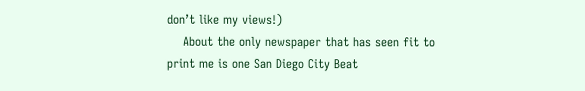don’t like my views!)
    About the only newspaper that has seen fit to print me is one San Diego City Beat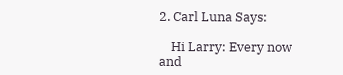2. Carl Luna Says:

    Hi Larry: Every now and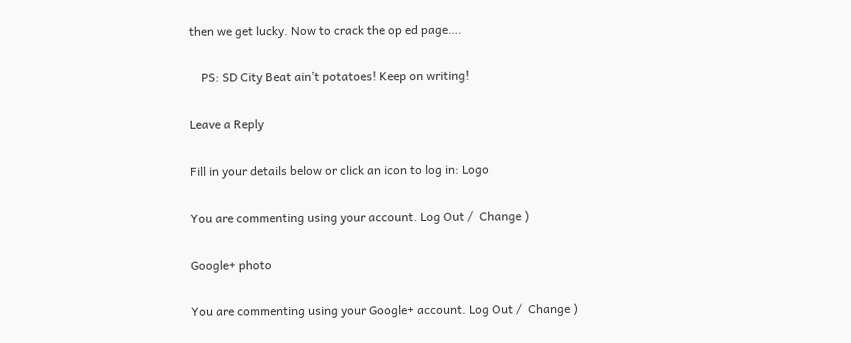then we get lucky. Now to crack the op ed page….

    PS: SD City Beat ain’t potatoes! Keep on writing!

Leave a Reply

Fill in your details below or click an icon to log in: Logo

You are commenting using your account. Log Out /  Change )

Google+ photo

You are commenting using your Google+ account. Log Out /  Change )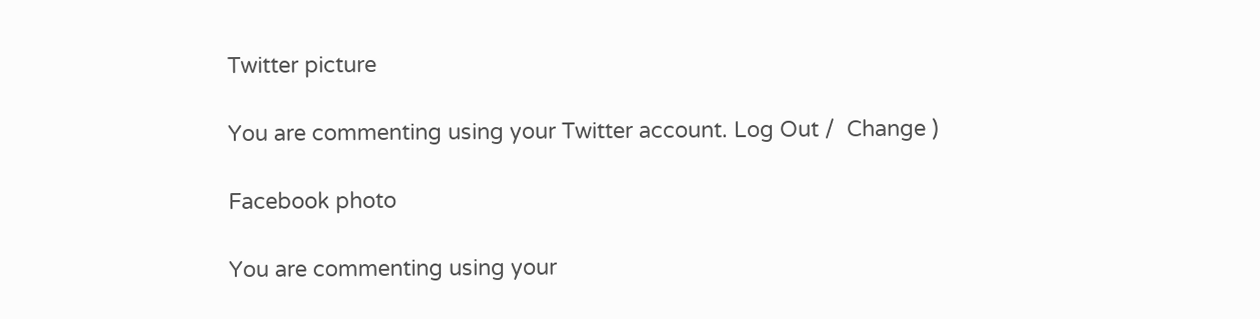Twitter picture

You are commenting using your Twitter account. Log Out /  Change )

Facebook photo

You are commenting using your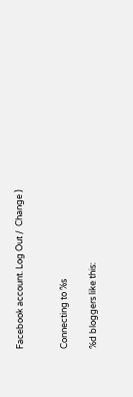Facebook account. Log Out /  Change )


Connecting to %s

%d bloggers like this: